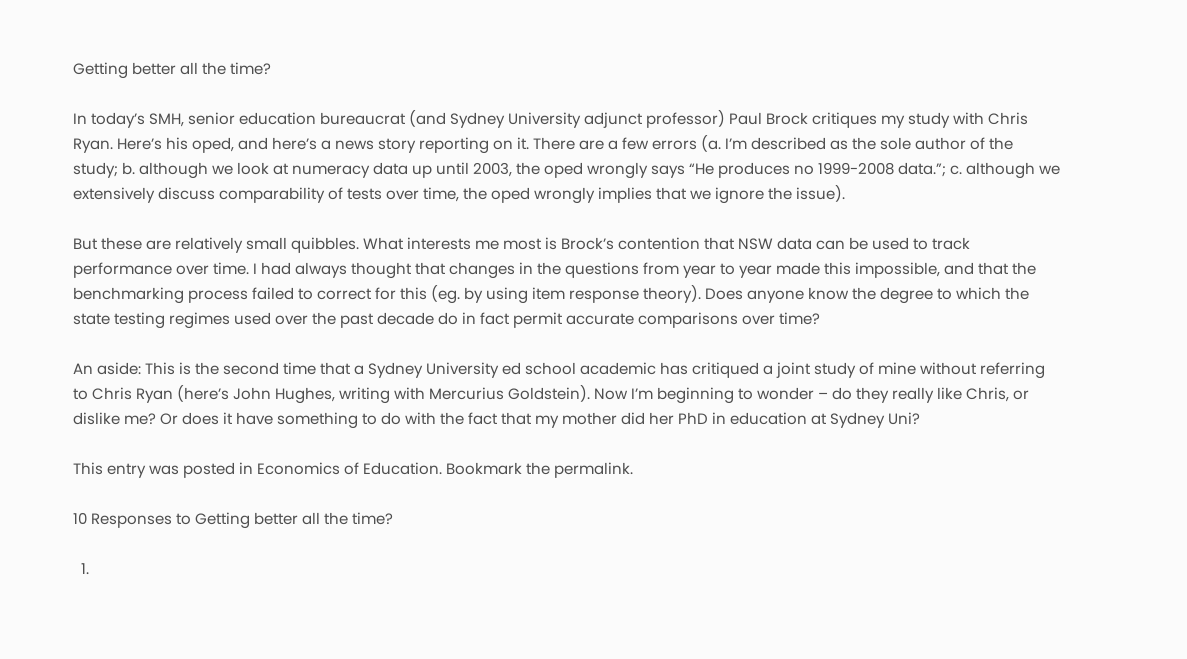Getting better all the time?

In today’s SMH, senior education bureaucrat (and Sydney University adjunct professor) Paul Brock critiques my study with Chris Ryan. Here’s his oped, and here’s a news story reporting on it. There are a few errors (a. I’m described as the sole author of the study; b. although we look at numeracy data up until 2003, the oped wrongly says “He produces no 1999-2008 data.”; c. although we extensively discuss comparability of tests over time, the oped wrongly implies that we ignore the issue).

But these are relatively small quibbles. What interests me most is Brock’s contention that NSW data can be used to track performance over time. I had always thought that changes in the questions from year to year made this impossible, and that the benchmarking process failed to correct for this (eg. by using item response theory). Does anyone know the degree to which the state testing regimes used over the past decade do in fact permit accurate comparisons over time?

An aside: This is the second time that a Sydney University ed school academic has critiqued a joint study of mine without referring to Chris Ryan (here’s John Hughes, writing with Mercurius Goldstein). Now I’m beginning to wonder – do they really like Chris, or dislike me? Or does it have something to do with the fact that my mother did her PhD in education at Sydney Uni?

This entry was posted in Economics of Education. Bookmark the permalink.

10 Responses to Getting better all the time?

  1.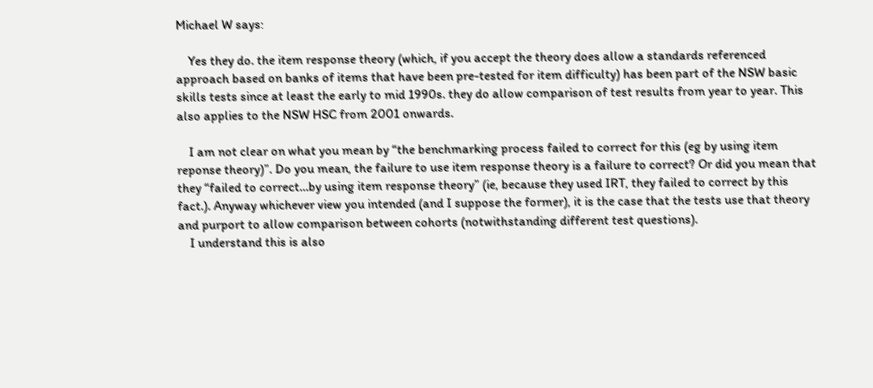Michael W says:

    Yes they do. the item response theory (which, if you accept the theory does allow a standards referenced approach based on banks of items that have been pre-tested for item difficulty) has been part of the NSW basic skills tests since at least the early to mid 1990s. they do allow comparison of test results from year to year. This also applies to the NSW HSC from 2001 onwards.

    I am not clear on what you mean by “the benchmarking process failed to correct for this (eg by using item reponse theory)”. Do you mean, the failure to use item response theory is a failure to correct? Or did you mean that they “failed to correct…by using item response theory” (ie, because they used IRT, they failed to correct by this fact.). Anyway whichever view you intended (and I suppose the former), it is the case that the tests use that theory and purport to allow comparison between cohorts (notwithstanding different test questions).
    I understand this is also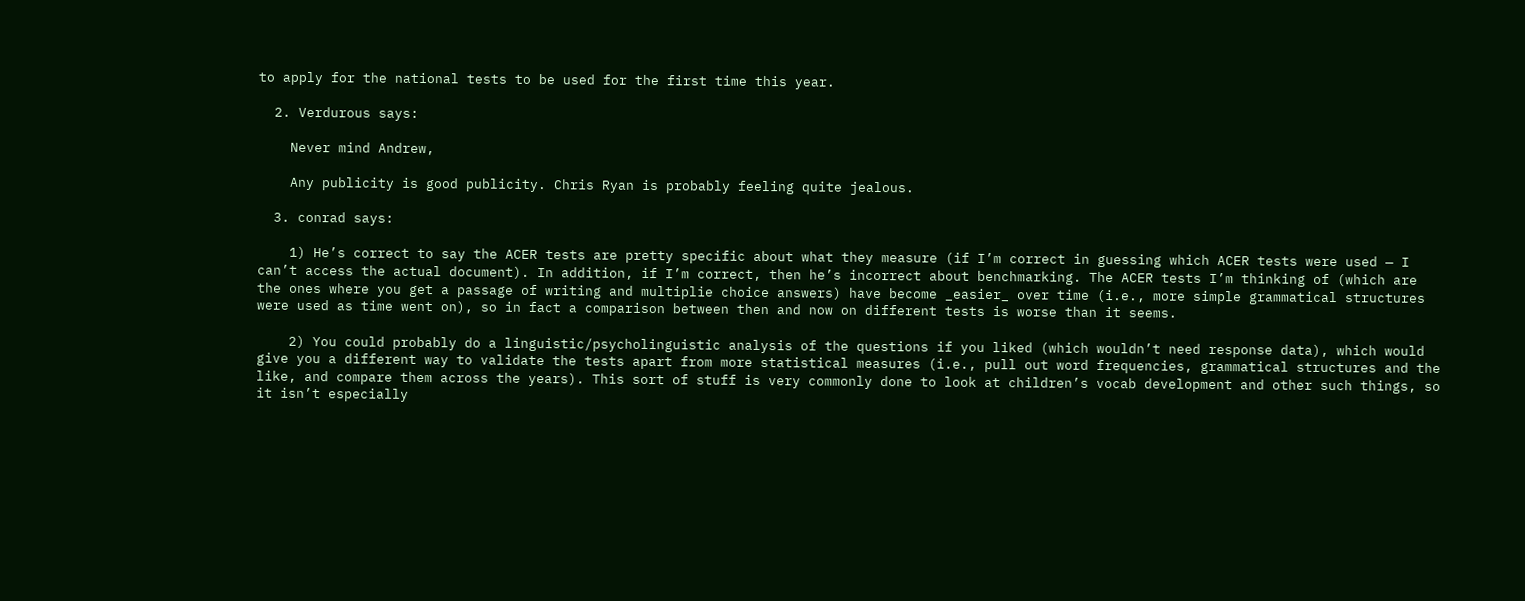to apply for the national tests to be used for the first time this year.

  2. Verdurous says:

    Never mind Andrew,

    Any publicity is good publicity. Chris Ryan is probably feeling quite jealous.

  3. conrad says:

    1) He’s correct to say the ACER tests are pretty specific about what they measure (if I’m correct in guessing which ACER tests were used — I can’t access the actual document). In addition, if I’m correct, then he’s incorrect about benchmarking. The ACER tests I’m thinking of (which are the ones where you get a passage of writing and multiplie choice answers) have become _easier_ over time (i.e., more simple grammatical structures were used as time went on), so in fact a comparison between then and now on different tests is worse than it seems.

    2) You could probably do a linguistic/psycholinguistic analysis of the questions if you liked (which wouldn’t need response data), which would give you a different way to validate the tests apart from more statistical measures (i.e., pull out word frequencies, grammatical structures and the like, and compare them across the years). This sort of stuff is very commonly done to look at children’s vocab development and other such things, so it isn’t especially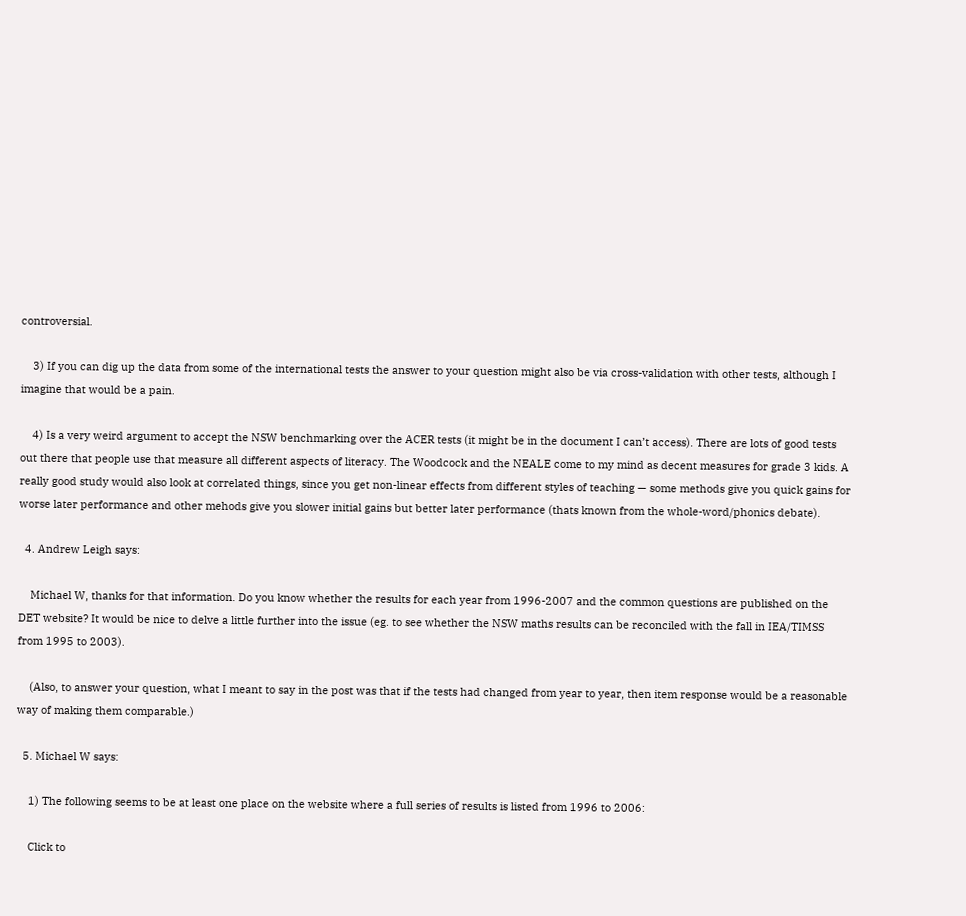controversial.

    3) If you can dig up the data from some of the international tests the answer to your question might also be via cross-validation with other tests, although I imagine that would be a pain.

    4) Is a very weird argument to accept the NSW benchmarking over the ACER tests (it might be in the document I can’t access). There are lots of good tests out there that people use that measure all different aspects of literacy. The Woodcock and the NEALE come to my mind as decent measures for grade 3 kids. A really good study would also look at correlated things, since you get non-linear effects from different styles of teaching — some methods give you quick gains for worse later performance and other mehods give you slower initial gains but better later performance (thats known from the whole-word/phonics debate).

  4. Andrew Leigh says:

    Michael W, thanks for that information. Do you know whether the results for each year from 1996-2007 and the common questions are published on the DET website? It would be nice to delve a little further into the issue (eg. to see whether the NSW maths results can be reconciled with the fall in IEA/TIMSS from 1995 to 2003).

    (Also, to answer your question, what I meant to say in the post was that if the tests had changed from year to year, then item response would be a reasonable way of making them comparable.)

  5. Michael W says:

    1) The following seems to be at least one place on the website where a full series of results is listed from 1996 to 2006:

    Click to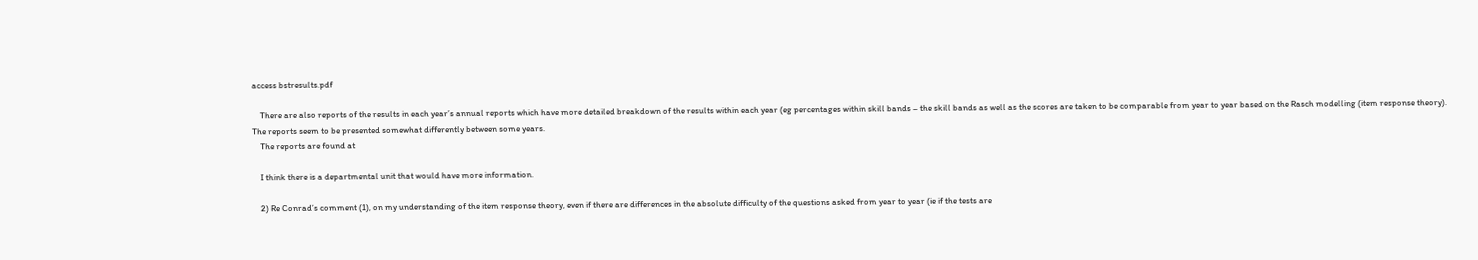access bstresults.pdf

    There are also reports of the results in each year’s annual reports which have more detailed breakdown of the results within each year (eg percentages within skill bands – the skill bands as well as the scores are taken to be comparable from year to year based on the Rasch modelling (item response theory). The reports seem to be presented somewhat differently between some years.
    The reports are found at

    I think there is a departmental unit that would have more information.

    2) Re Conrad’s comment (1), on my understanding of the item response theory, even if there are differences in the absolute difficulty of the questions asked from year to year (ie if the tests are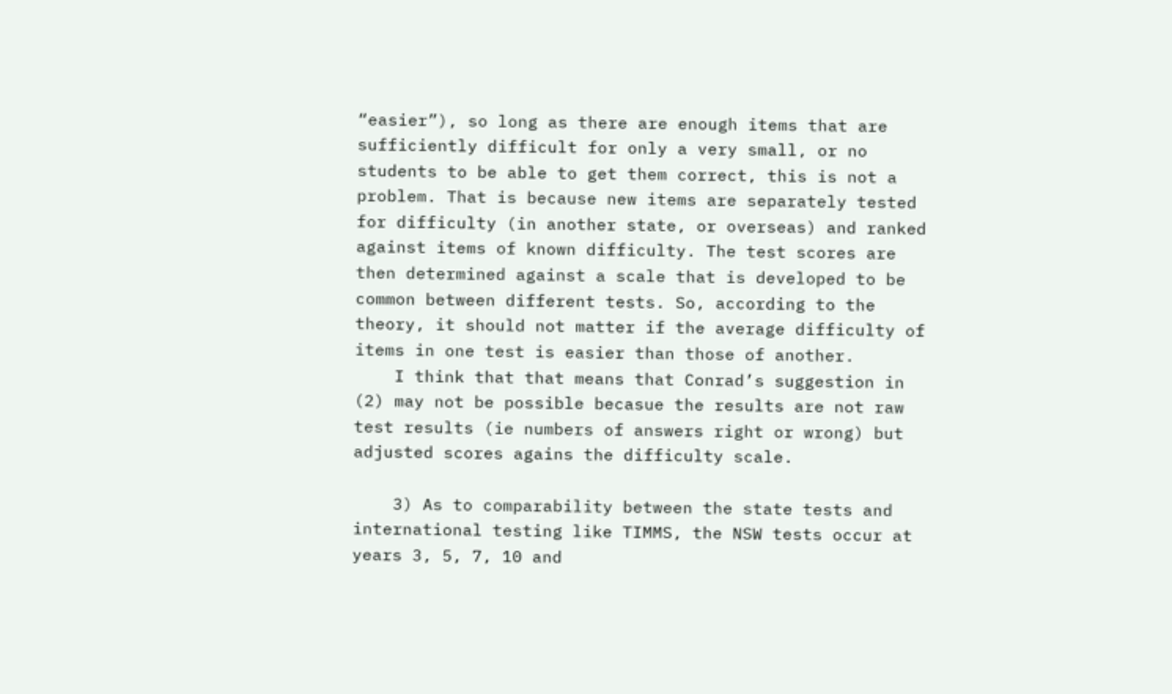“easier”), so long as there are enough items that are sufficiently difficult for only a very small, or no students to be able to get them correct, this is not a problem. That is because new items are separately tested for difficulty (in another state, or overseas) and ranked against items of known difficulty. The test scores are then determined against a scale that is developed to be common between different tests. So, according to the theory, it should not matter if the average difficulty of items in one test is easier than those of another.
    I think that that means that Conrad’s suggestion in (2) may not be possible becasue the results are not raw test results (ie numbers of answers right or wrong) but adjusted scores agains the difficulty scale.

    3) As to comparability between the state tests and international testing like TIMMS, the NSW tests occur at years 3, 5, 7, 10 and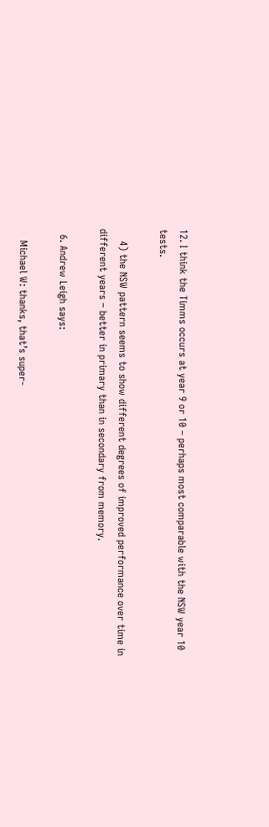12. I think the Timms occurs at year 9 or 10 – perhaps most comparable with the NSW year 10 tests.

    4) the NSW pattern seems to show different degrees of improved performance over time in different years – better in primary than in secondary from memory.

  6. Andrew Leigh says:

    Michael W: thanks, that’s super-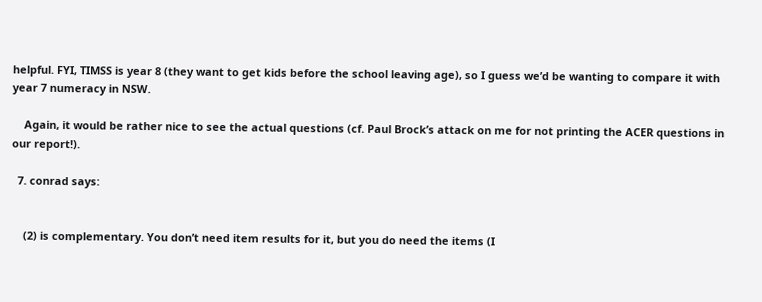helpful. FYI, TIMSS is year 8 (they want to get kids before the school leaving age), so I guess we’d be wanting to compare it with year 7 numeracy in NSW.

    Again, it would be rather nice to see the actual questions (cf. Paul Brock’s attack on me for not printing the ACER questions in our report!).

  7. conrad says:


    (2) is complementary. You don’t need item results for it, but you do need the items (I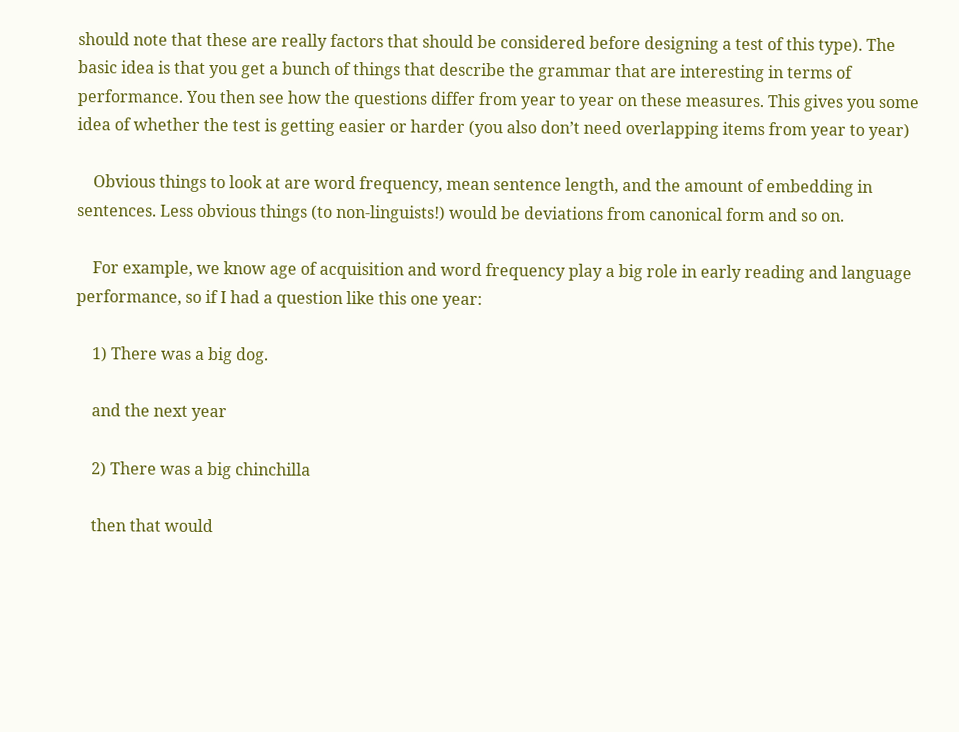should note that these are really factors that should be considered before designing a test of this type). The basic idea is that you get a bunch of things that describe the grammar that are interesting in terms of performance. You then see how the questions differ from year to year on these measures. This gives you some idea of whether the test is getting easier or harder (you also don’t need overlapping items from year to year)

    Obvious things to look at are word frequency, mean sentence length, and the amount of embedding in sentences. Less obvious things (to non-linguists!) would be deviations from canonical form and so on.

    For example, we know age of acquisition and word frequency play a big role in early reading and language performance, so if I had a question like this one year:

    1) There was a big dog.

    and the next year

    2) There was a big chinchilla

    then that would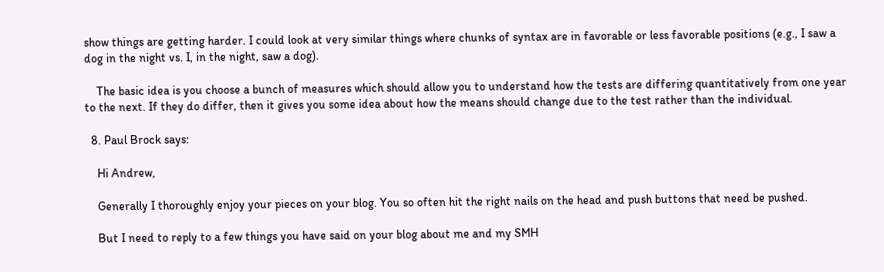show things are getting harder. I could look at very similar things where chunks of syntax are in favorable or less favorable positions (e.g., I saw a dog in the night vs. I, in the night, saw a dog).

    The basic idea is you choose a bunch of measures which should allow you to understand how the tests are differing quantitatively from one year to the next. If they do differ, then it gives you some idea about how the means should change due to the test rather than the individual.

  8. Paul Brock says:

    Hi Andrew,

    Generally I thoroughly enjoy your pieces on your blog. You so often hit the right nails on the head and push buttons that need be pushed.

    But I need to reply to a few things you have said on your blog about me and my SMH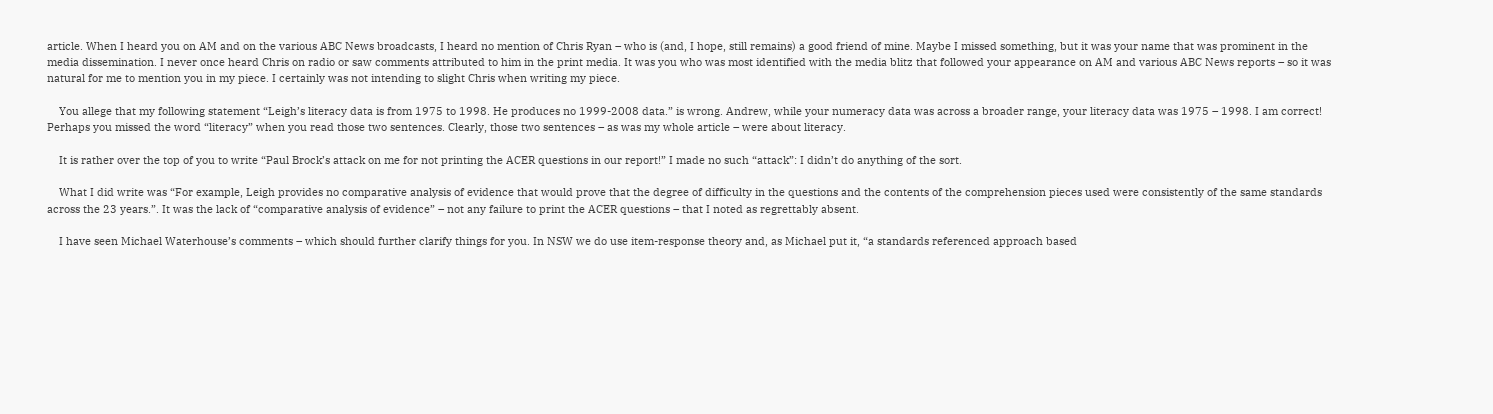article. When I heard you on AM and on the various ABC News broadcasts, I heard no mention of Chris Ryan – who is (and, I hope, still remains) a good friend of mine. Maybe I missed something, but it was your name that was prominent in the media dissemination. I never once heard Chris on radio or saw comments attributed to him in the print media. It was you who was most identified with the media blitz that followed your appearance on AM and various ABC News reports – so it was natural for me to mention you in my piece. I certainly was not intending to slight Chris when writing my piece.

    You allege that my following statement “Leigh’s literacy data is from 1975 to 1998. He produces no 1999-2008 data.” is wrong. Andrew, while your numeracy data was across a broader range, your literacy data was 1975 – 1998. I am correct! Perhaps you missed the word “literacy” when you read those two sentences. Clearly, those two sentences – as was my whole article – were about literacy.

    It is rather over the top of you to write “Paul Brock’s attack on me for not printing the ACER questions in our report!” I made no such “attack”: I didn’t do anything of the sort.

    What I did write was “For example, Leigh provides no comparative analysis of evidence that would prove that the degree of difficulty in the questions and the contents of the comprehension pieces used were consistently of the same standards across the 23 years.”. It was the lack of “comparative analysis of evidence” – not any failure to print the ACER questions – that I noted as regrettably absent.

    I have seen Michael Waterhouse’s comments – which should further clarify things for you. In NSW we do use item-response theory and, as Michael put it, “a standards referenced approach based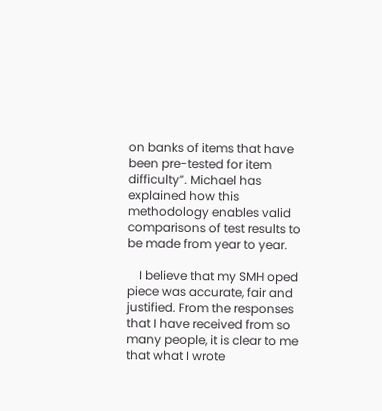on banks of items that have been pre-tested for item difficulty”. Michael has explained how this methodology enables valid comparisons of test results to be made from year to year.

    I believe that my SMH oped piece was accurate, fair and justified. From the responses that I have received from so many people, it is clear to me that what I wrote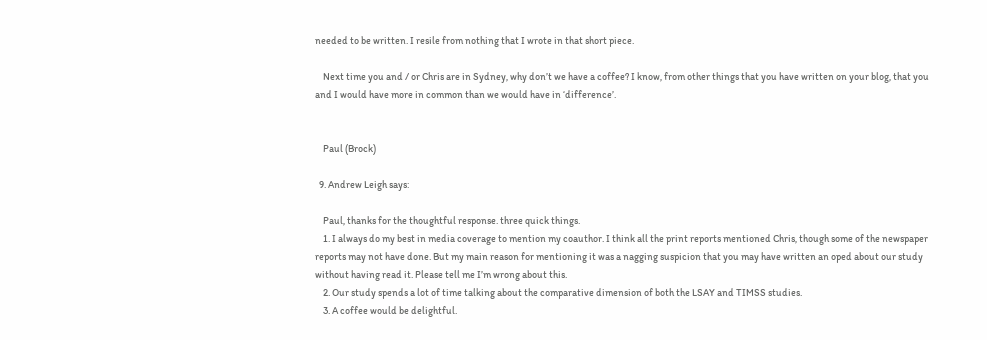needed to be written. I resile from nothing that I wrote in that short piece.

    Next time you and / or Chris are in Sydney, why don’t we have a coffee? I know, from other things that you have written on your blog, that you and I would have more in common than we would have in ‘difference’.


    Paul (Brock)

  9. Andrew Leigh says:

    Paul, thanks for the thoughtful response. three quick things.
    1. I always do my best in media coverage to mention my coauthor. I think all the print reports mentioned Chris, though some of the newspaper reports may not have done. But my main reason for mentioning it was a nagging suspicion that you may have written an oped about our study without having read it. Please tell me I’m wrong about this.
    2. Our study spends a lot of time talking about the comparative dimension of both the LSAY and TIMSS studies.
    3. A coffee would be delightful.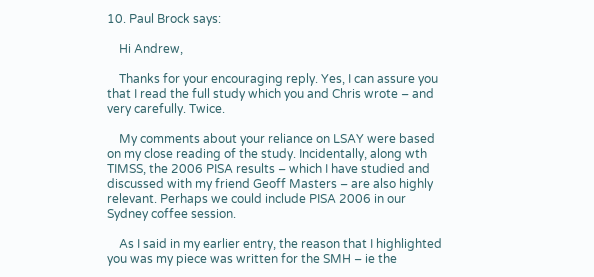10. Paul Brock says:

    Hi Andrew,

    Thanks for your encouraging reply. Yes, I can assure you that I read the full study which you and Chris wrote – and very carefully. Twice.

    My comments about your reliance on LSAY were based on my close reading of the study. Incidentally, along wth TIMSS, the 2006 PISA results – which I have studied and discussed with my friend Geoff Masters – are also highly relevant. Perhaps we could include PISA 2006 in our Sydney coffee session.

    As I said in my earlier entry, the reason that I highlighted you was my piece was written for the SMH – ie the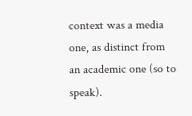context was a media one, as distinct from an academic one (so to speak).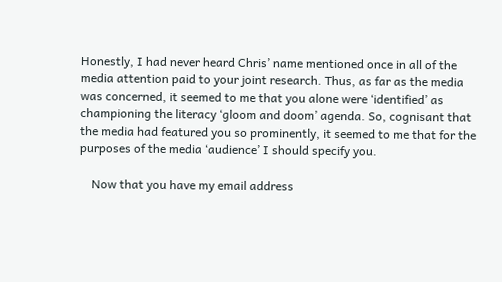Honestly, I had never heard Chris’ name mentioned once in all of the media attention paid to your joint research. Thus, as far as the media was concerned, it seemed to me that you alone were ‘identified’ as championing the literacy ‘gloom and doom’ agenda. So, cognisant that the media had featured you so prominently, it seemed to me that for the purposes of the media ‘audience’ I should specify you.

    Now that you have my email address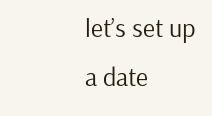let’s set up a date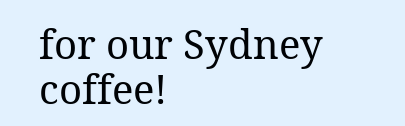for our Sydney coffee!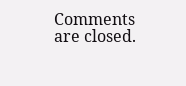Comments are closed.